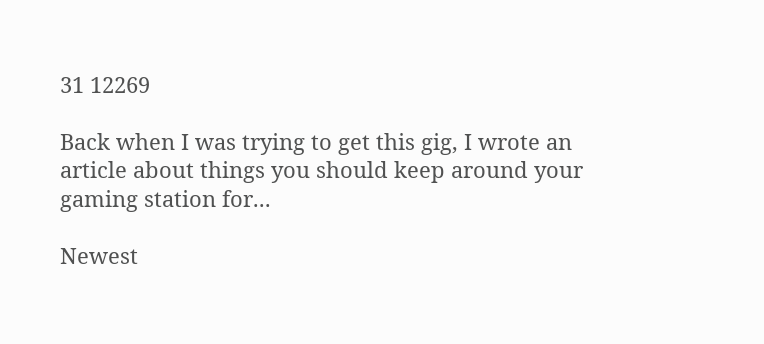31 12269

Back when I was trying to get this gig, I wrote an article about things you should keep around your gaming station for...

Newest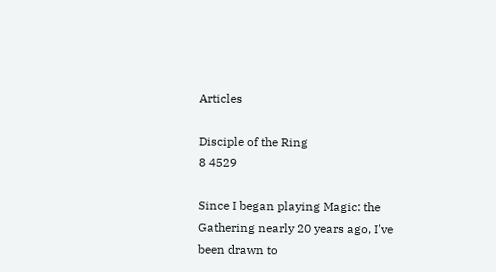Articles

Disciple of the Ring
8 4529

Since I began playing Magic: the Gathering nearly 20 years ago, I've been drawn to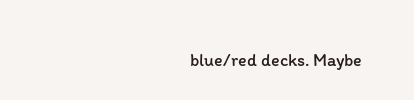blue/red decks. Maybe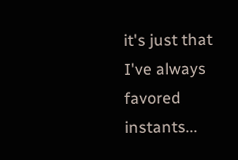it's just that I've always favored instants...